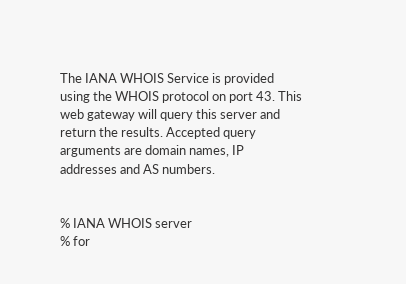The IANA WHOIS Service is provided using the WHOIS protocol on port 43. This web gateway will query this server and return the results. Accepted query arguments are domain names, IP addresses and AS numbers.


% IANA WHOIS server
% for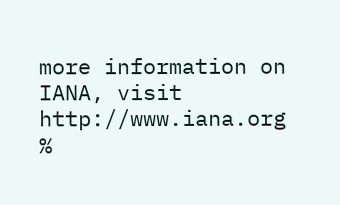more information on IANA, visit http://www.iana.org
%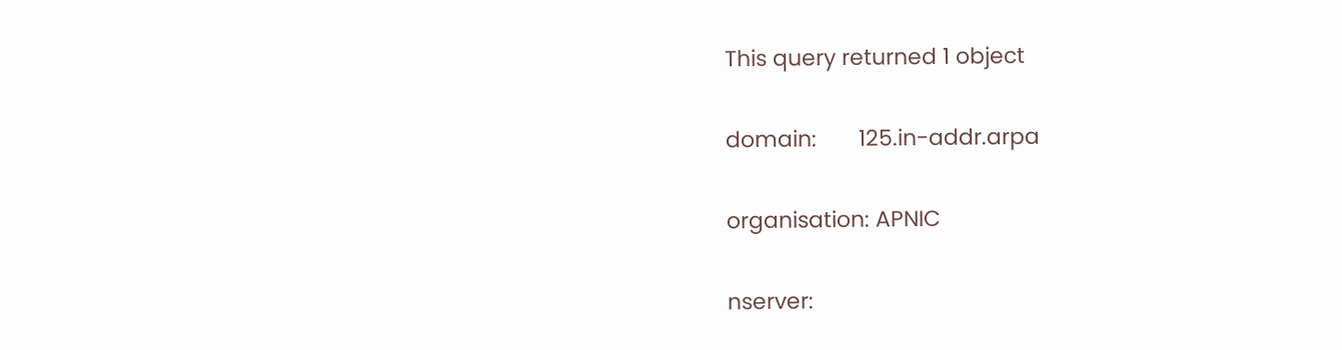This query returned 1 object

domain:       125.in-addr.arpa

organisation: APNIC

nserver: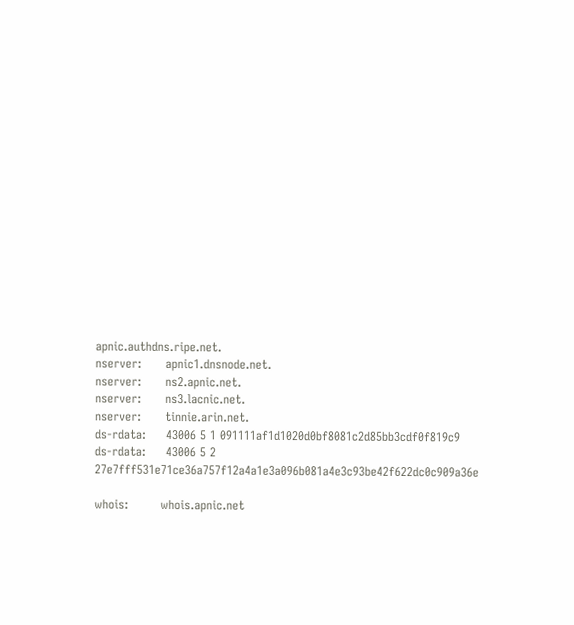apnic.authdns.ripe.net.
nserver:      apnic1.dnsnode.net.
nserver:      ns2.apnic.net.
nserver:      ns3.lacnic.net.
nserver:      tinnie.arin.net.
ds-rdata:     43006 5 1 091111af1d1020d0bf8081c2d85bb3cdf0f819c9
ds-rdata:     43006 5 2 27e7fff531e71ce36a757f12a4a1e3a096b081a4e3c93be42f622dc0c909a36e

whois:        whois.apnic.net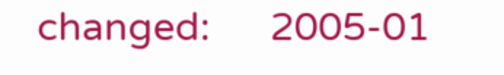changed:      2005-01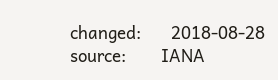changed:      2018-08-28
source:       IANA